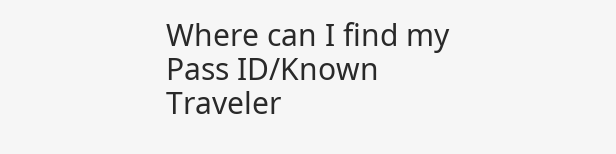Where can I find my Pass ID/Known Traveler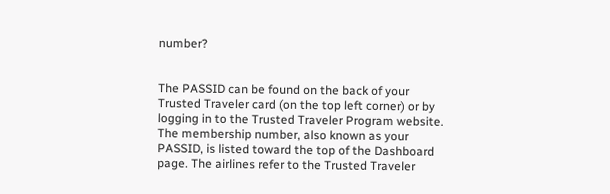number?


The PASSID can be found on the back of your Trusted Traveler card (on the top left corner) or by logging in to the Trusted Traveler Program website. The membership number, also known as your PASSID, is listed toward the top of the Dashboard page. The airlines refer to the Trusted Traveler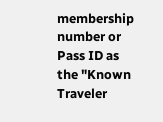membership number or Pass ID as the "Known Traveler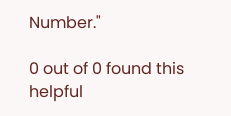Number."

0 out of 0 found this helpful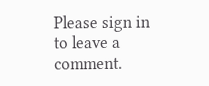Please sign in to leave a comment.